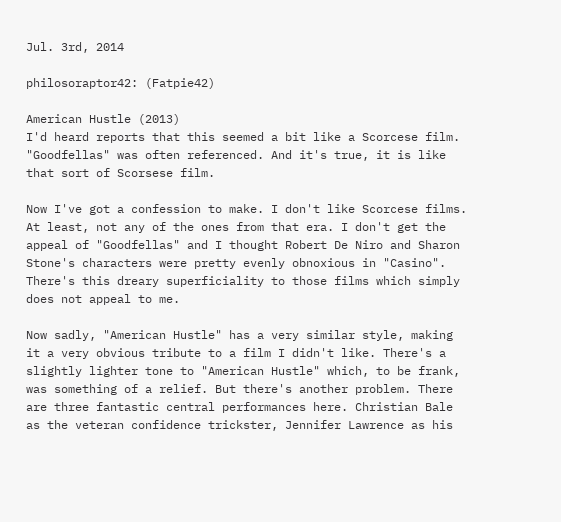Jul. 3rd, 2014

philosoraptor42: (Fatpie42)

American Hustle (2013)
I'd heard reports that this seemed a bit like a Scorcese film. "Goodfellas" was often referenced. And it's true, it is like that sort of Scorsese film.

Now I've got a confession to make. I don't like Scorcese films. At least, not any of the ones from that era. I don't get the appeal of "Goodfellas" and I thought Robert De Niro and Sharon Stone's characters were pretty evenly obnoxious in "Casino". There's this dreary superficiality to those films which simply does not appeal to me.

Now sadly, "American Hustle" has a very similar style, making it a very obvious tribute to a film I didn't like. There's a slightly lighter tone to "American Hustle" which, to be frank, was something of a relief. But there's another problem. There are three fantastic central performances here. Christian Bale as the veteran confidence trickster, Jennifer Lawrence as his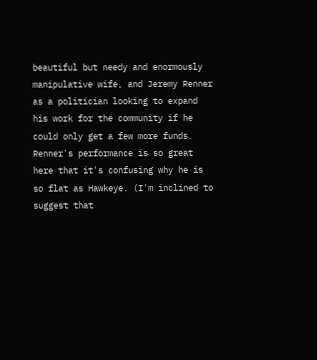beautiful but needy and enormously manipulative wife, and Jeremy Renner as a politician looking to expand his work for the community if he could only get a few more funds. Renner's performance is so great here that it's confusing why he is so flat as Hawkeye. (I'm inclined to suggest that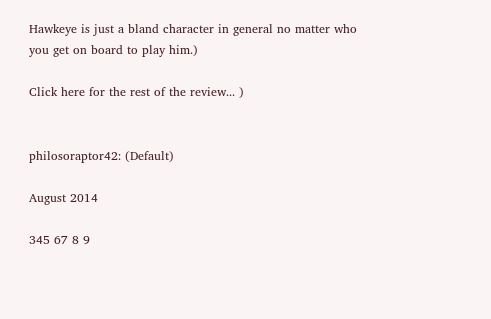Hawkeye is just a bland character in general no matter who you get on board to play him.)

Click here for the rest of the review... )


philosoraptor42: (Default)

August 2014

345 67 8 9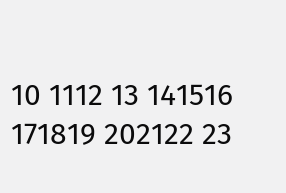10 1112 13 141516
171819 202122 23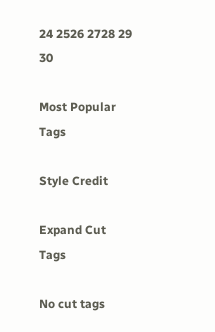24 2526 2728 29 30

Most Popular Tags

Style Credit

Expand Cut Tags

No cut tags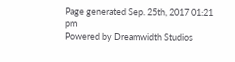Page generated Sep. 25th, 2017 01:21 pm
Powered by Dreamwidth Studios